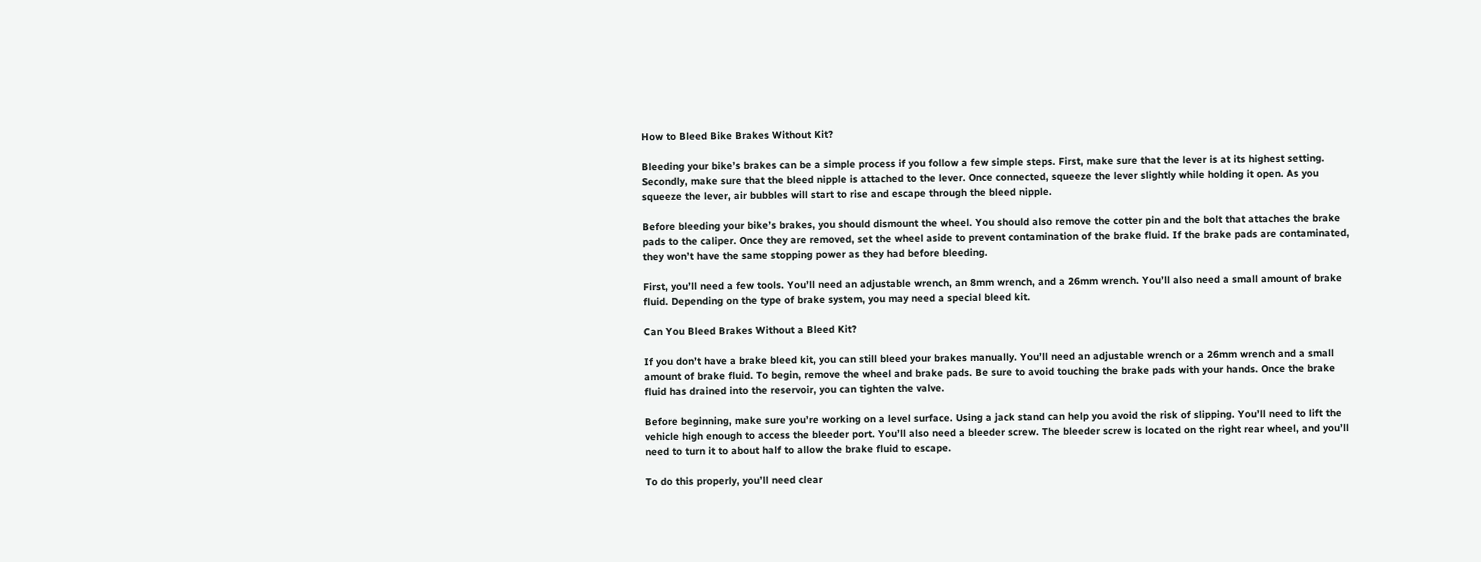How to Bleed Bike Brakes Without Kit?

Bleeding your bike’s brakes can be a simple process if you follow a few simple steps. First, make sure that the lever is at its highest setting. Secondly, make sure that the bleed nipple is attached to the lever. Once connected, squeeze the lever slightly while holding it open. As you squeeze the lever, air bubbles will start to rise and escape through the bleed nipple.

Before bleeding your bike’s brakes, you should dismount the wheel. You should also remove the cotter pin and the bolt that attaches the brake pads to the caliper. Once they are removed, set the wheel aside to prevent contamination of the brake fluid. If the brake pads are contaminated, they won’t have the same stopping power as they had before bleeding.

First, you’ll need a few tools. You’ll need an adjustable wrench, an 8mm wrench, and a 26mm wrench. You’ll also need a small amount of brake fluid. Depending on the type of brake system, you may need a special bleed kit.

Can You Bleed Brakes Without a Bleed Kit?

If you don’t have a brake bleed kit, you can still bleed your brakes manually. You’ll need an adjustable wrench or a 26mm wrench and a small amount of brake fluid. To begin, remove the wheel and brake pads. Be sure to avoid touching the brake pads with your hands. Once the brake fluid has drained into the reservoir, you can tighten the valve.

Before beginning, make sure you’re working on a level surface. Using a jack stand can help you avoid the risk of slipping. You’ll need to lift the vehicle high enough to access the bleeder port. You’ll also need a bleeder screw. The bleeder screw is located on the right rear wheel, and you’ll need to turn it to about half to allow the brake fluid to escape.

To do this properly, you’ll need clear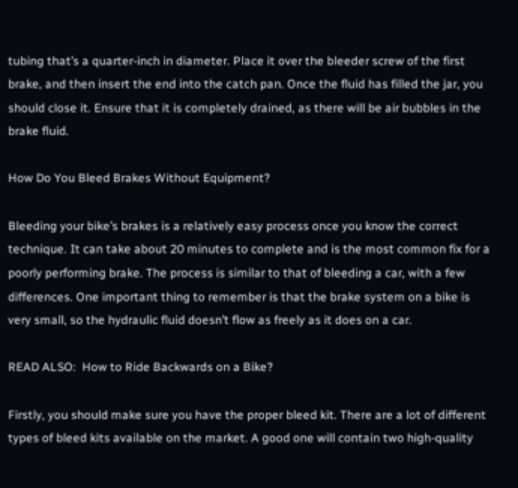tubing that’s a quarter-inch in diameter. Place it over the bleeder screw of the first brake, and then insert the end into the catch pan. Once the fluid has filled the jar, you should close it. Ensure that it is completely drained, as there will be air bubbles in the brake fluid.

How Do You Bleed Brakes Without Equipment?

Bleeding your bike’s brakes is a relatively easy process once you know the correct technique. It can take about 20 minutes to complete and is the most common fix for a poorly performing brake. The process is similar to that of bleeding a car, with a few differences. One important thing to remember is that the brake system on a bike is very small, so the hydraulic fluid doesn’t flow as freely as it does on a car.

READ ALSO:  How to Ride Backwards on a Bike?

Firstly, you should make sure you have the proper bleed kit. There are a lot of different types of bleed kits available on the market. A good one will contain two high-quality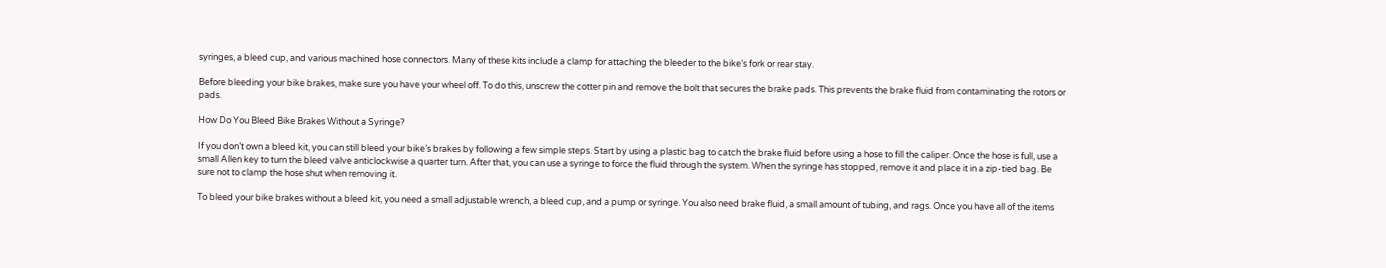syringes, a bleed cup, and various machined hose connectors. Many of these kits include a clamp for attaching the bleeder to the bike’s fork or rear stay.

Before bleeding your bike brakes, make sure you have your wheel off. To do this, unscrew the cotter pin and remove the bolt that secures the brake pads. This prevents the brake fluid from contaminating the rotors or pads.

How Do You Bleed Bike Brakes Without a Syringe?

If you don’t own a bleed kit, you can still bleed your bike’s brakes by following a few simple steps. Start by using a plastic bag to catch the brake fluid before using a hose to fill the caliper. Once the hose is full, use a small Allen key to turn the bleed valve anticlockwise a quarter turn. After that, you can use a syringe to force the fluid through the system. When the syringe has stopped, remove it and place it in a zip-tied bag. Be sure not to clamp the hose shut when removing it.

To bleed your bike brakes without a bleed kit, you need a small adjustable wrench, a bleed cup, and a pump or syringe. You also need brake fluid, a small amount of tubing, and rags. Once you have all of the items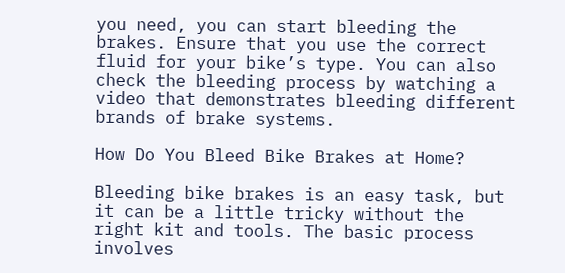you need, you can start bleeding the brakes. Ensure that you use the correct fluid for your bike’s type. You can also check the bleeding process by watching a video that demonstrates bleeding different brands of brake systems.

How Do You Bleed Bike Brakes at Home?

Bleeding bike brakes is an easy task, but it can be a little tricky without the right kit and tools. The basic process involves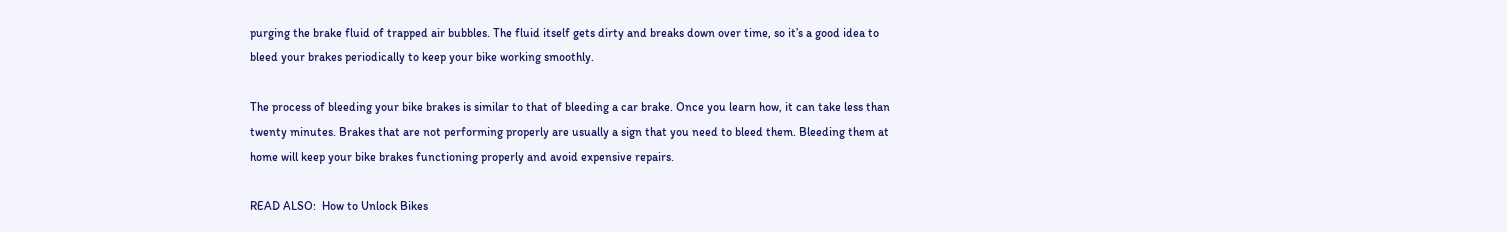purging the brake fluid of trapped air bubbles. The fluid itself gets dirty and breaks down over time, so it’s a good idea to bleed your brakes periodically to keep your bike working smoothly.

The process of bleeding your bike brakes is similar to that of bleeding a car brake. Once you learn how, it can take less than twenty minutes. Brakes that are not performing properly are usually a sign that you need to bleed them. Bleeding them at home will keep your bike brakes functioning properly and avoid expensive repairs.

READ ALSO:  How to Unlock Bikes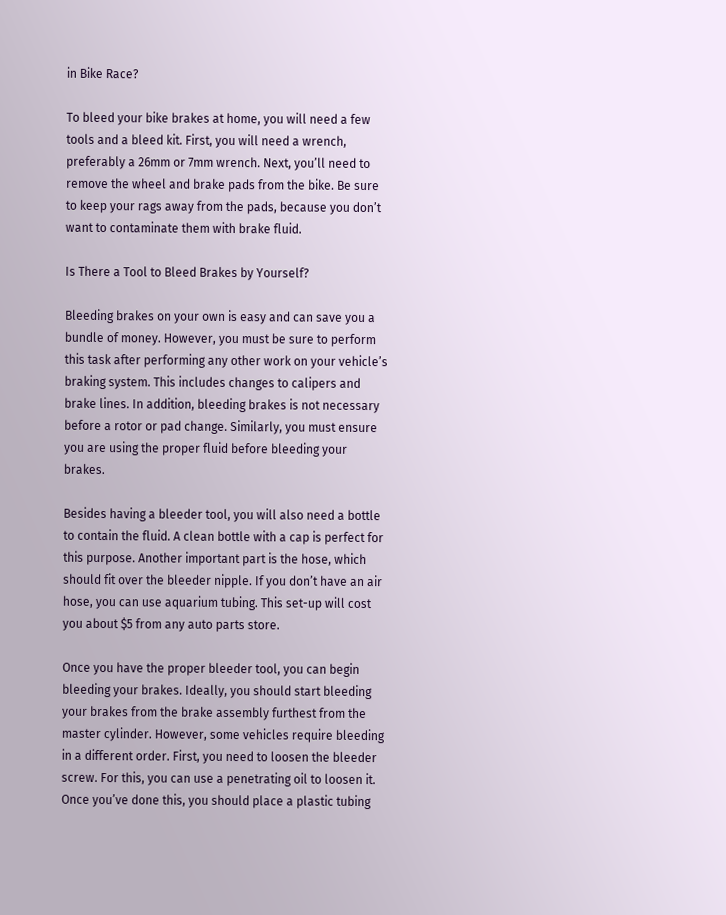in Bike Race?

To bleed your bike brakes at home, you will need a few tools and a bleed kit. First, you will need a wrench, preferably a 26mm or 7mm wrench. Next, you’ll need to remove the wheel and brake pads from the bike. Be sure to keep your rags away from the pads, because you don’t want to contaminate them with brake fluid.

Is There a Tool to Bleed Brakes by Yourself?

Bleeding brakes on your own is easy and can save you a bundle of money. However, you must be sure to perform this task after performing any other work on your vehicle’s braking system. This includes changes to calipers and brake lines. In addition, bleeding brakes is not necessary before a rotor or pad change. Similarly, you must ensure you are using the proper fluid before bleeding your brakes.

Besides having a bleeder tool, you will also need a bottle to contain the fluid. A clean bottle with a cap is perfect for this purpose. Another important part is the hose, which should fit over the bleeder nipple. If you don’t have an air hose, you can use aquarium tubing. This set-up will cost you about $5 from any auto parts store.

Once you have the proper bleeder tool, you can begin bleeding your brakes. Ideally, you should start bleeding your brakes from the brake assembly furthest from the master cylinder. However, some vehicles require bleeding in a different order. First, you need to loosen the bleeder screw. For this, you can use a penetrating oil to loosen it. Once you’ve done this, you should place a plastic tubing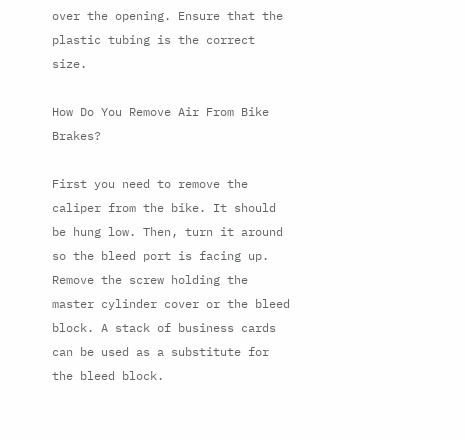over the opening. Ensure that the plastic tubing is the correct size.

How Do You Remove Air From Bike Brakes?

First you need to remove the caliper from the bike. It should be hung low. Then, turn it around so the bleed port is facing up. Remove the screw holding the master cylinder cover or the bleed block. A stack of business cards can be used as a substitute for the bleed block.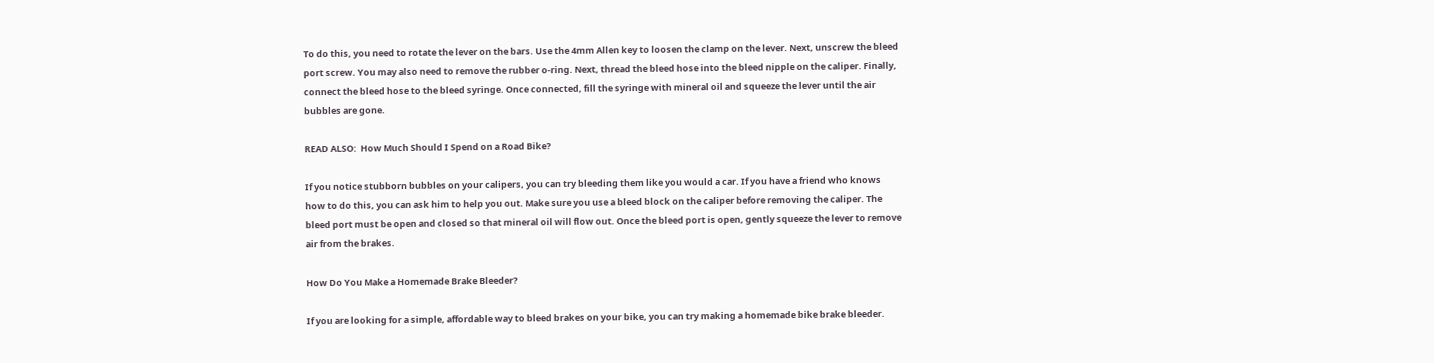To do this, you need to rotate the lever on the bars. Use the 4mm Allen key to loosen the clamp on the lever. Next, unscrew the bleed port screw. You may also need to remove the rubber o-ring. Next, thread the bleed hose into the bleed nipple on the caliper. Finally, connect the bleed hose to the bleed syringe. Once connected, fill the syringe with mineral oil and squeeze the lever until the air bubbles are gone.

READ ALSO:  How Much Should I Spend on a Road Bike?

If you notice stubborn bubbles on your calipers, you can try bleeding them like you would a car. If you have a friend who knows how to do this, you can ask him to help you out. Make sure you use a bleed block on the caliper before removing the caliper. The bleed port must be open and closed so that mineral oil will flow out. Once the bleed port is open, gently squeeze the lever to remove air from the brakes.

How Do You Make a Homemade Brake Bleeder?

If you are looking for a simple, affordable way to bleed brakes on your bike, you can try making a homemade bike brake bleeder.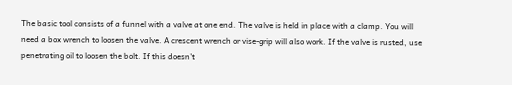The basic tool consists of a funnel with a valve at one end. The valve is held in place with a clamp. You will need a box wrench to loosen the valve. A crescent wrench or vise-grip will also work. If the valve is rusted, use penetrating oil to loosen the bolt. If this doesn’t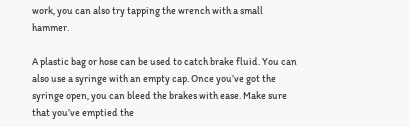work, you can also try tapping the wrench with a small hammer.

A plastic bag or hose can be used to catch brake fluid. You can also use a syringe with an empty cap. Once you’ve got the syringe open, you can bleed the brakes with ease. Make sure that you’ve emptied the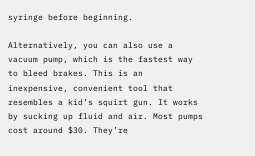syringe before beginning.

Alternatively, you can also use a vacuum pump, which is the fastest way to bleed brakes. This is an inexpensive, convenient tool that resembles a kid’s squirt gun. It works by sucking up fluid and air. Most pumps cost around $30. They’re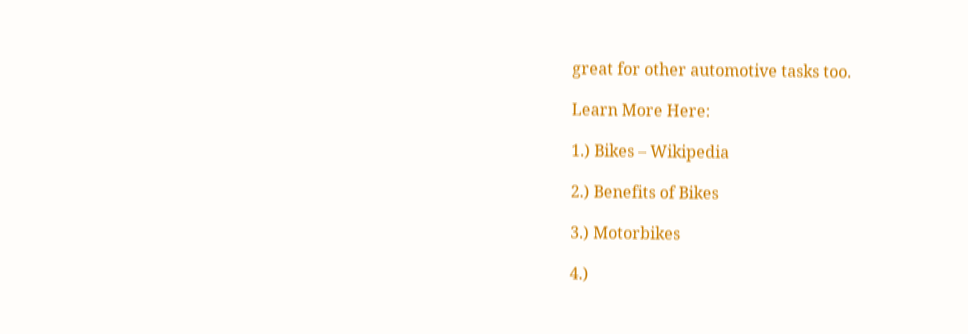great for other automotive tasks too.

Learn More Here:

1.) Bikes – Wikipedia

2.) Benefits of Bikes

3.) Motorbikes

4.)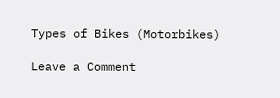Types of Bikes (Motorbikes)

Leave a Comment